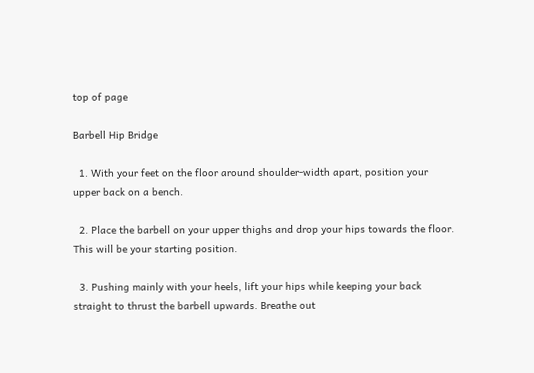top of page

Barbell Hip Bridge

  1. With your feet on the floor around shoulder-width apart, position your upper back on a bench.

  2. Place the barbell on your upper thighs and drop your hips towards the floor. This will be your starting position.

  3. Pushing mainly with your heels, lift your hips while keeping your back straight to thrust the barbell upwards. Breathe out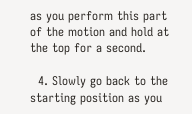as you perform this part of the motion and hold at the top for a second.

  4. Slowly go back to the starting position as you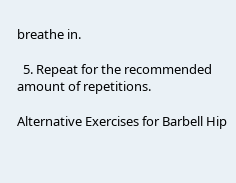breathe in.

  5. Repeat for the recommended amount of repetitions.

Alternative Exercises for Barbell Hip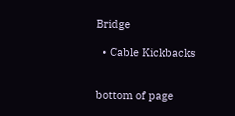Bridge

  • Cable Kickbacks


bottom of page